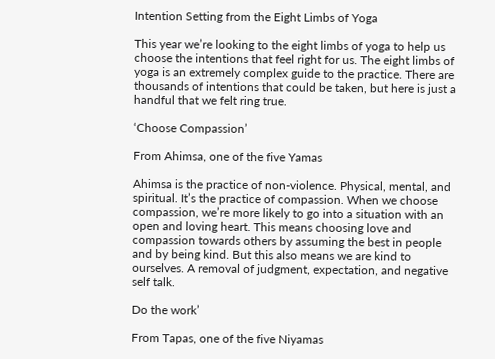Intention Setting from the Eight Limbs of Yoga

This year we’re looking to the eight limbs of yoga to help us choose the intentions that feel right for us. The eight limbs of yoga is an extremely complex guide to the practice. There are thousands of intentions that could be taken, but here is just a handful that we felt ring true.

‘Choose Compassion’

From Ahimsa, one of the five Yamas

Ahimsa is the practice of non-violence. Physical, mental, and spiritual. It’s the practice of compassion. When we choose compassion, we’re more likely to go into a situation with an open and loving heart. This means choosing love and compassion towards others by assuming the best in people and by being kind. But this also means we are kind to ourselves. A removal of judgment, expectation, and negative self talk.

Do the work’

From Tapas, one of the five Niyamas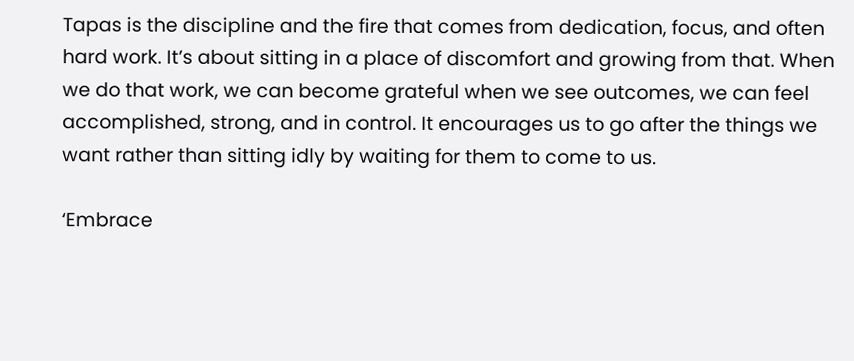Tapas is the discipline and the fire that comes from dedication, focus, and often hard work. It’s about sitting in a place of discomfort and growing from that. When we do that work, we can become grateful when we see outcomes, we can feel accomplished, strong, and in control. It encourages us to go after the things we want rather than sitting idly by waiting for them to come to us.

‘Embrace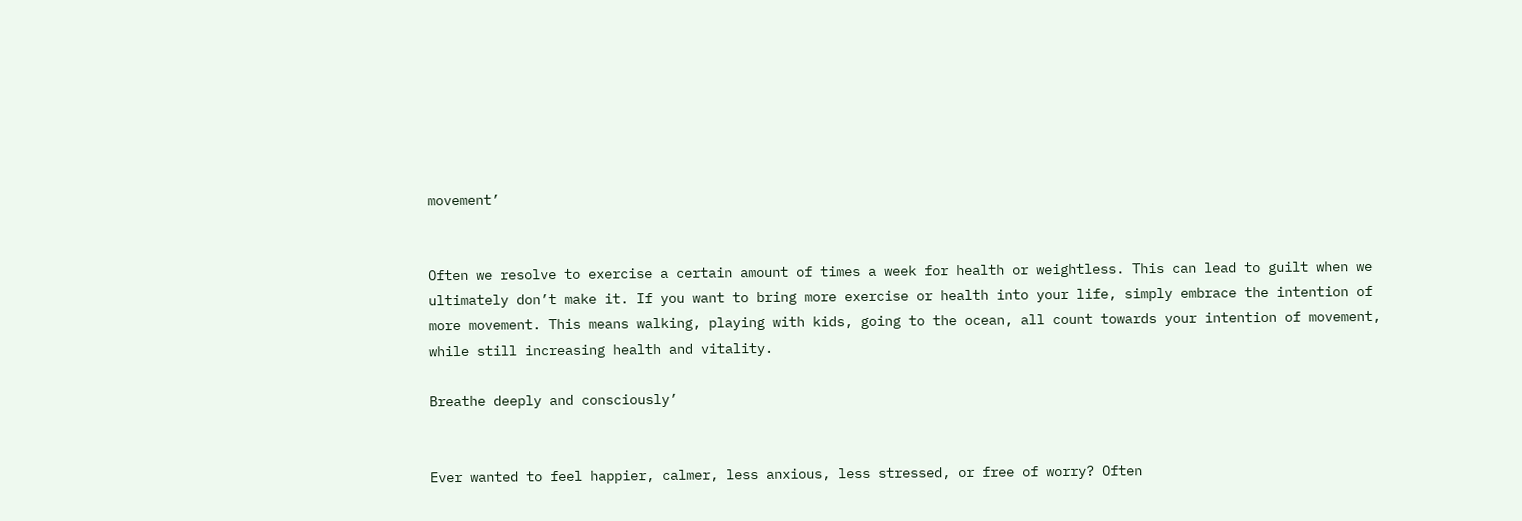movement’


Often we resolve to exercise a certain amount of times a week for health or weightless. This can lead to guilt when we ultimately don’t make it. If you want to bring more exercise or health into your life, simply embrace the intention of more movement. This means walking, playing with kids, going to the ocean, all count towards your intention of movement, while still increasing health and vitality.

Breathe deeply and consciously’


Ever wanted to feel happier, calmer, less anxious, less stressed, or free of worry? Often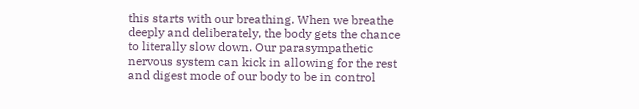this starts with our breathing. When we breathe deeply and deliberately, the body gets the chance to literally slow down. Our parasympathetic nervous system can kick in allowing for the rest and digest mode of our body to be in control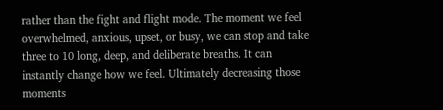rather than the fight and flight mode. The moment we feel overwhelmed, anxious, upset, or busy, we can stop and take three to 10 long, deep, and deliberate breaths. It can instantly change how we feel. Ultimately decreasing those moments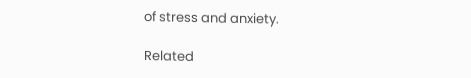of stress and anxiety.

Related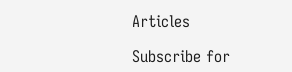Articles

Subscribe for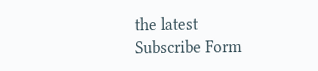the latest
Subscribe Form